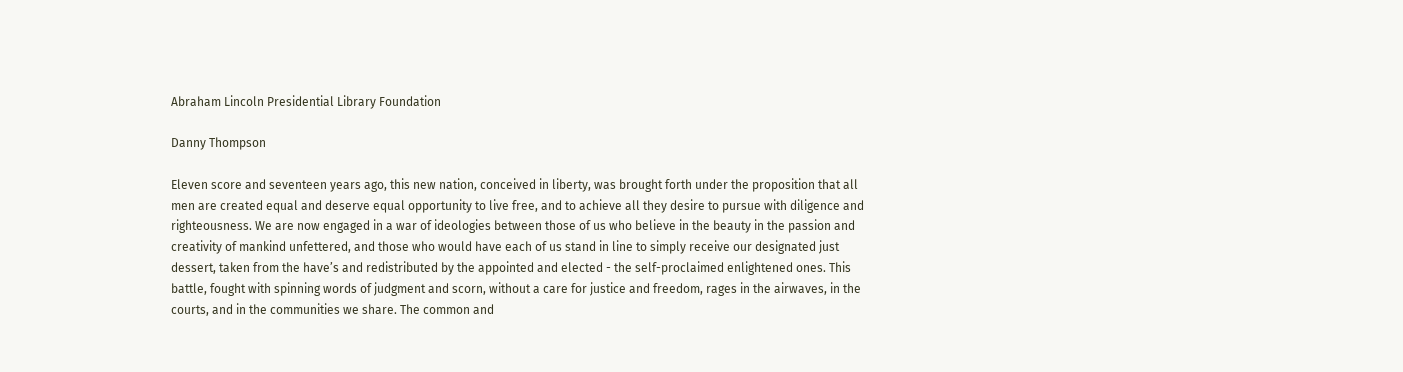Abraham Lincoln Presidential Library Foundation

Danny Thompson

Eleven score and seventeen years ago, this new nation, conceived in liberty, was brought forth under the proposition that all men are created equal and deserve equal opportunity to live free, and to achieve all they desire to pursue with diligence and righteousness. We are now engaged in a war of ideologies between those of us who believe in the beauty in the passion and creativity of mankind unfettered, and those who would have each of us stand in line to simply receive our designated just dessert, taken from the have’s and redistributed by the appointed and elected - the self-proclaimed enlightened ones. This battle, fought with spinning words of judgment and scorn, without a care for justice and freedom, rages in the airwaves, in the courts, and in the communities we share. The common and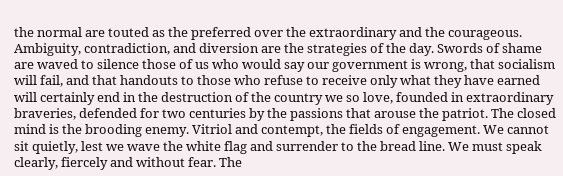the normal are touted as the preferred over the extraordinary and the courageous. Ambiguity, contradiction, and diversion are the strategies of the day. Swords of shame are waved to silence those of us who would say our government is wrong, that socialism will fail, and that handouts to those who refuse to receive only what they have earned will certainly end in the destruction of the country we so love, founded in extraordinary braveries, defended for two centuries by the passions that arouse the patriot. The closed mind is the brooding enemy. Vitriol and contempt, the fields of engagement. We cannot sit quietly, lest we wave the white flag and surrender to the bread line. We must speak clearly, fiercely and without fear. The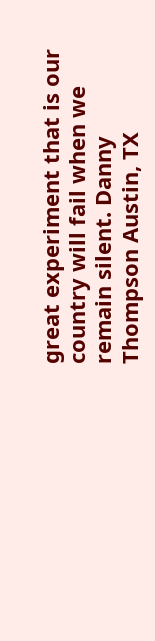great experiment that is our country will fail when we remain silent. Danny Thompson Austin, TX